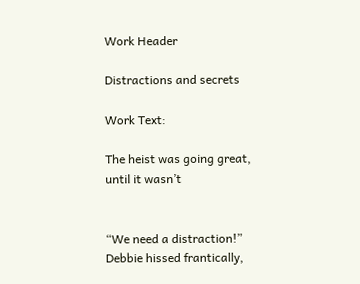Work Header

Distractions and secrets

Work Text:

The heist was going great, until it wasn’t


“We need a distraction!” Debbie hissed frantically,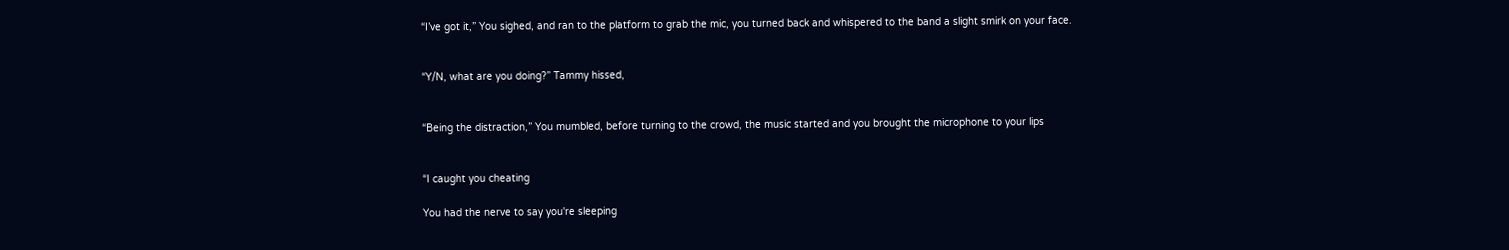“I’ve got it,” You sighed, and ran to the platform to grab the mic, you turned back and whispered to the band a slight smirk on your face.


“Y/N, what are you doing?” Tammy hissed,


“Being the distraction,” You mumbled, before turning to the crowd, the music started and you brought the microphone to your lips


“I caught you cheating

You had the nerve to say you're sleeping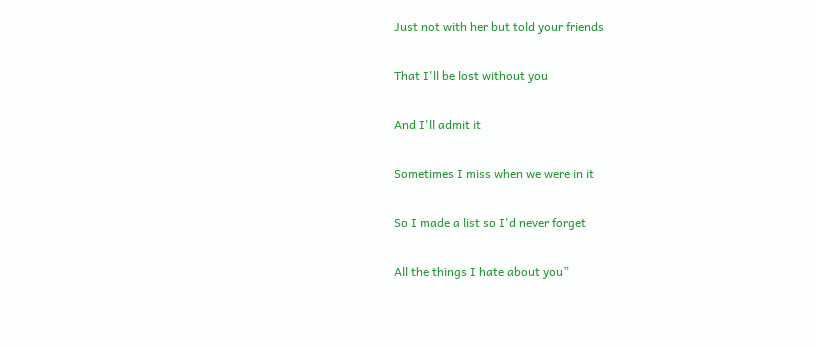Just not with her but told your friends

That I'll be lost without you

And I'll admit it

Sometimes I miss when we were in it

So I made a list so I'd never forget

All the things I hate about you”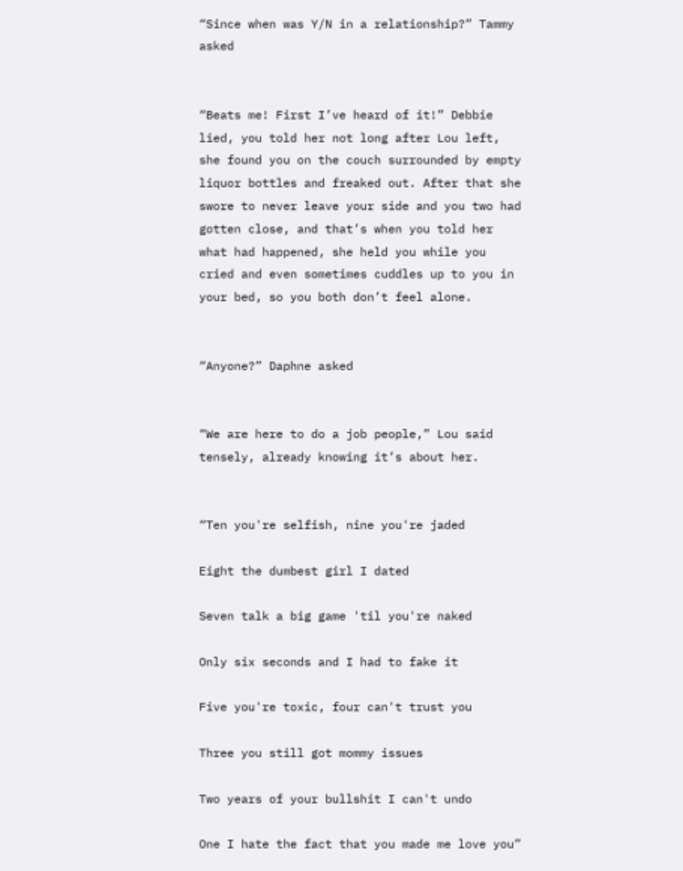“Since when was Y/N in a relationship?” Tammy asked


“Beats me! First I’ve heard of it!” Debbie lied, you told her not long after Lou left, she found you on the couch surrounded by empty liquor bottles and freaked out. After that she swore to never leave your side and you two had gotten close, and that’s when you told her what had happened, she held you while you cried and even sometimes cuddles up to you in your bed, so you both don’t feel alone.


“Anyone?” Daphne asked


“We are here to do a job people,” Lou said tensely, already knowing it’s about her.


“Ten you're selfish, nine you're jaded

Eight the dumbest girl I dated

Seven talk a big game 'til you're naked

Only six seconds and I had to fake it

Five you're toxic, four can't trust you

Three you still got mommy issues

Two years of your bullshit I can't undo

One I hate the fact that you made me love you”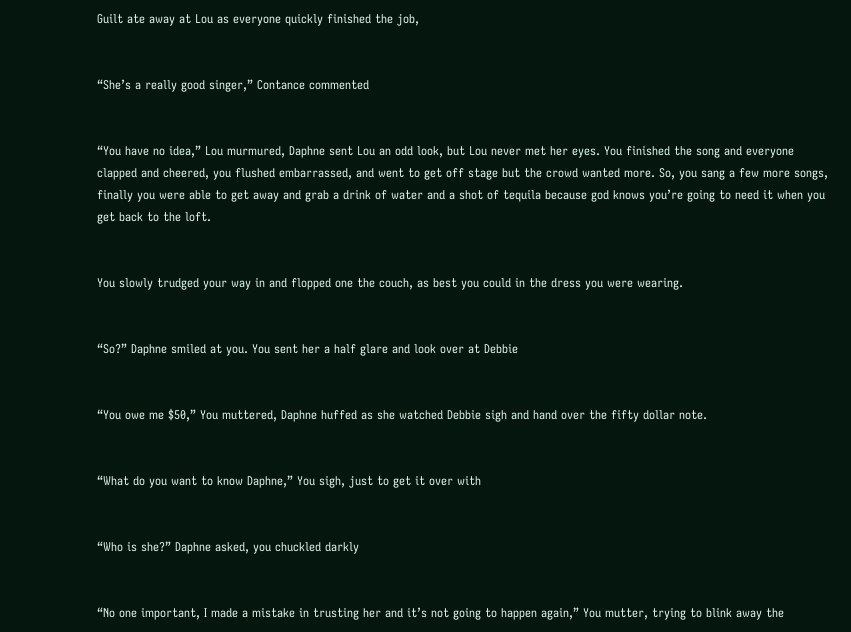Guilt ate away at Lou as everyone quickly finished the job,


“She’s a really good singer,” Contance commented


“You have no idea,” Lou murmured, Daphne sent Lou an odd look, but Lou never met her eyes. You finished the song and everyone clapped and cheered, you flushed embarrassed, and went to get off stage but the crowd wanted more. So, you sang a few more songs, finally you were able to get away and grab a drink of water and a shot of tequila because god knows you’re going to need it when you get back to the loft.


You slowly trudged your way in and flopped one the couch, as best you could in the dress you were wearing.


“So?” Daphne smiled at you. You sent her a half glare and look over at Debbie


“You owe me $50,” You muttered, Daphne huffed as she watched Debbie sigh and hand over the fifty dollar note.


“What do you want to know Daphne,” You sigh, just to get it over with


“Who is she?” Daphne asked, you chuckled darkly


“No one important, I made a mistake in trusting her and it’s not going to happen again,” You mutter, trying to blink away the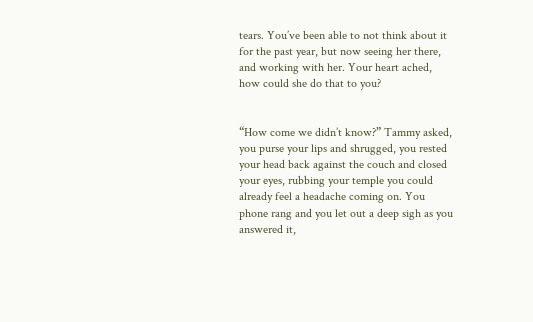tears. You’ve been able to not think about it for the past year, but now seeing her there, and working with her. Your heart ached, how could she do that to you?


“How come we didn’t know?” Tammy asked, you purse your lips and shrugged, you rested your head back against the couch and closed your eyes, rubbing your temple you could already feel a headache coming on. You phone rang and you let out a deep sigh as you answered it,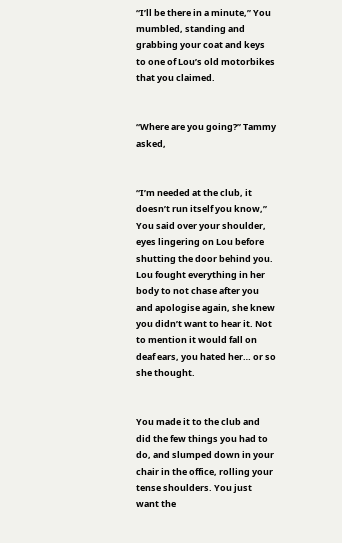“I’ll be there in a minute,” You mumbled, standing and grabbing your coat and keys to one of Lou’s old motorbikes that you claimed.


“Where are you going?” Tammy asked,


“I’m needed at the club, it doesn’t run itself you know,” You said over your shoulder,  eyes lingering on Lou before shutting the door behind you. Lou fought everything in her body to not chase after you and apologise again, she knew you didn’t want to hear it. Not to mention it would fall on deaf ears, you hated her… or so she thought.


You made it to the club and did the few things you had to do, and slumped down in your chair in the office, rolling your tense shoulders. You just want the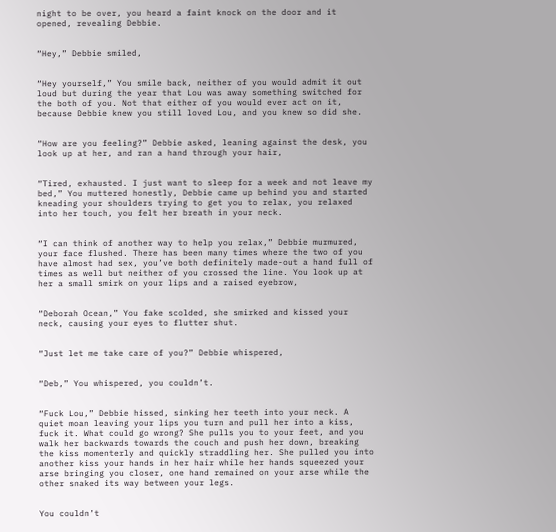night to be over, you heard a faint knock on the door and it opened, revealing Debbie.


“Hey,” Debbie smiled,


“Hey yourself,” You smile back, neither of you would admit it out loud but during the year that Lou was away something switched for the both of you. Not that either of you would ever act on it, because Debbie knew you still loved Lou, and you knew so did she.


“How are you feeling?” Debbie asked, leaning against the desk, you look up at her, and ran a hand through your hair,


“Tired, exhausted. I just want to sleep for a week and not leave my bed,” You muttered honestly, Debbie came up behind you and started kneading your shoulders trying to get you to relax, you relaxed into her touch, you felt her breath in your neck.


“I can think of another way to help you relax,” Debbie murmured, your face flushed. There has been many times where the two of you have almost had sex, you’ve both definitely made-out a hand full of times as well but neither of you crossed the line. You look up at her a small smirk on your lips and a raised eyebrow,


“Deborah Ocean,” You fake scolded, she smirked and kissed your neck, causing your eyes to flutter shut.


“Just let me take care of you?” Debbie whispered,


“Deb,” You whispered, you couldn’t.


“Fuck Lou,” Debbie hissed, sinking her teeth into your neck. A quiet moan leaving your lips you turn and pull her into a kiss, fuck it. What could go wrong? She pulls you to your feet, and you walk her backwards towards the couch and push her down, breaking the kiss momenterly and quickly straddling her. She pulled you into another kiss your hands in her hair while her hands squeezed your arse bringing you closer, one hand remained on your arse while the other snaked its way between your legs.


You couldn’t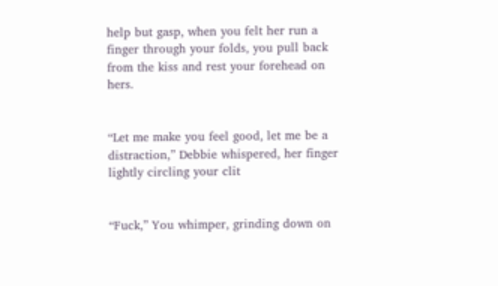help but gasp, when you felt her run a finger through your folds, you pull back from the kiss and rest your forehead on hers.


“Let me make you feel good, let me be a distraction,” Debbie whispered, her finger lightly circling your clit


“Fuck,” You whimper, grinding down on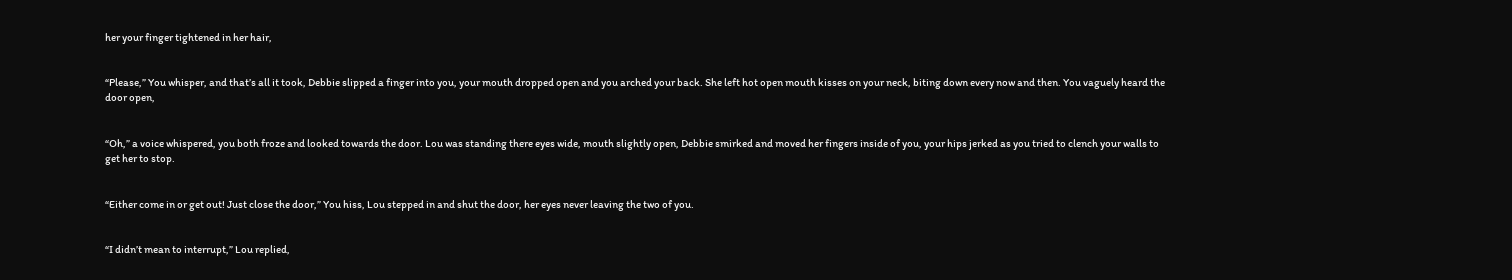her your finger tightened in her hair,


“Please,” You whisper, and that’s all it took, Debbie slipped a finger into you, your mouth dropped open and you arched your back. She left hot open mouth kisses on your neck, biting down every now and then. You vaguely heard the door open,


“Oh,” a voice whispered, you both froze and looked towards the door. Lou was standing there eyes wide, mouth slightly open, Debbie smirked and moved her fingers inside of you, your hips jerked as you tried to clench your walls to get her to stop.


“Either come in or get out! Just close the door,” You hiss, Lou stepped in and shut the door, her eyes never leaving the two of you.


“I didn’t mean to interrupt,” Lou replied,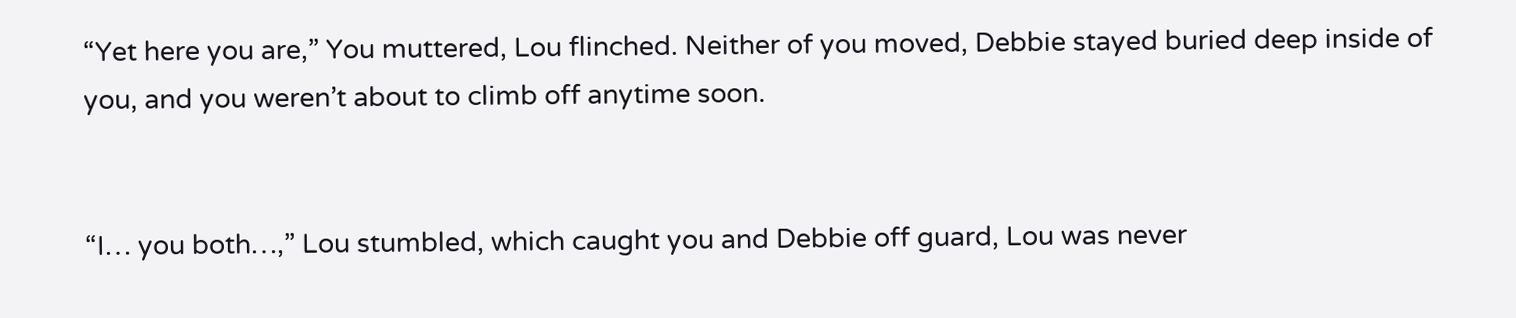“Yet here you are,” You muttered, Lou flinched. Neither of you moved, Debbie stayed buried deep inside of you, and you weren’t about to climb off anytime soon.


“I… you both…,” Lou stumbled, which caught you and Debbie off guard, Lou was never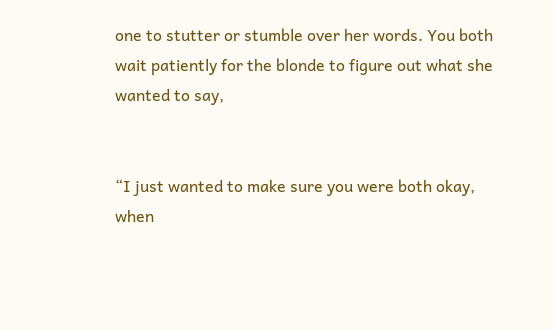one to stutter or stumble over her words. You both wait patiently for the blonde to figure out what she wanted to say,


“I just wanted to make sure you were both okay, when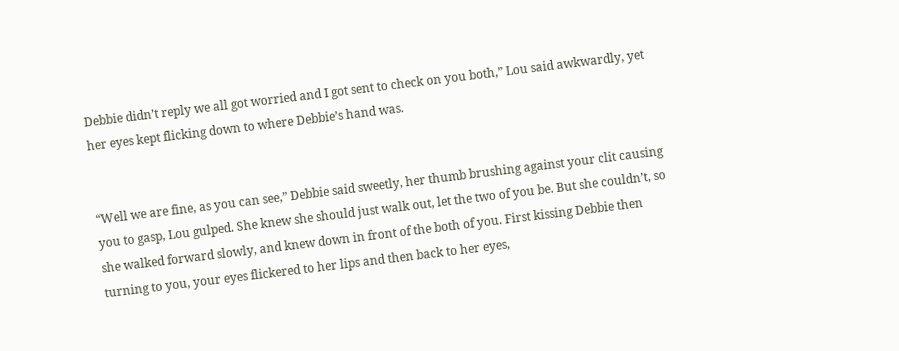Debbie didn’t reply we all got worried and I got sent to check on you both,” Lou said awkwardly, yet her eyes kept flicking down to where Debbie’s hand was.


“Well we are fine, as you can see,” Debbie said sweetly, her thumb brushing against your clit causing you to gasp, Lou gulped. She knew she should just walk out, let the two of you be. But she couldn’t, so she walked forward slowly, and knew down in front of the both of you. First kissing Debbie then turning to you, your eyes flickered to her lips and then back to her eyes,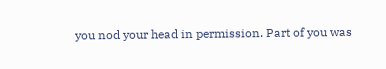you nod your head in permission. Part of you was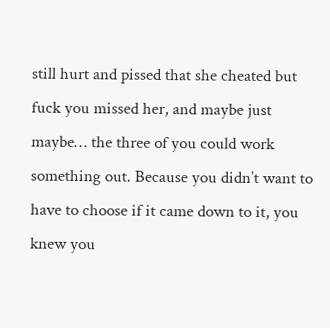still hurt and pissed that she cheated but fuck you missed her, and maybe just maybe… the three of you could work something out. Because you didn’t want to have to choose if it came down to it, you knew you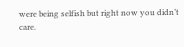were being selfish but right now you didn’t care.